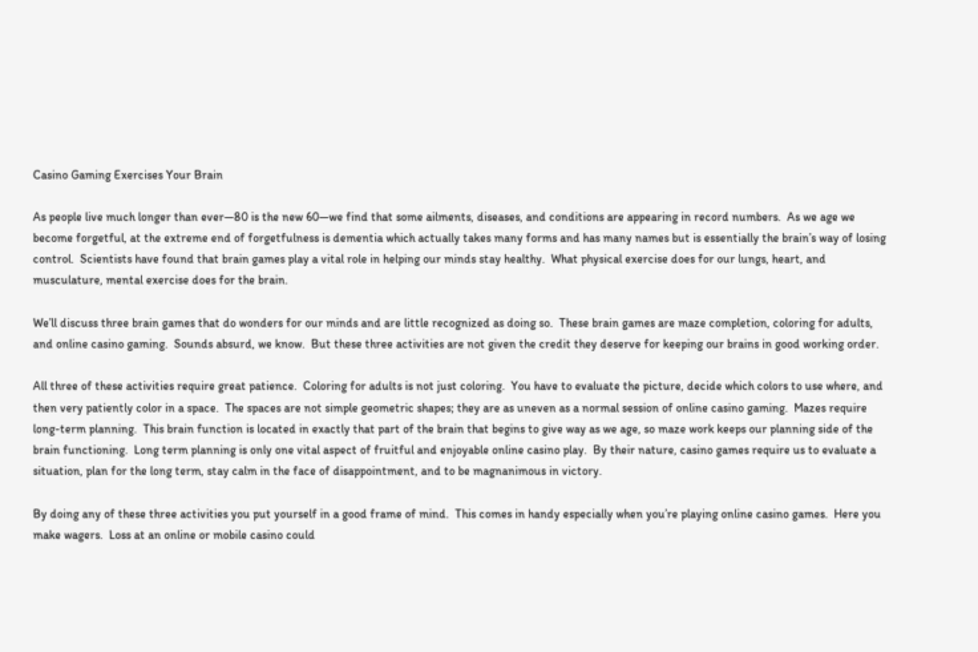Casino Gaming Exercises Your Brain

As people live much longer than ever—80 is the new 60—we find that some ailments, diseases, and conditions are appearing in record numbers.  As we age we become forgetful, at the extreme end of forgetfulness is dementia which actually takes many forms and has many names but is essentially the brain’s way of losing control.  Scientists have found that brain games play a vital role in helping our minds stay healthy.  What physical exercise does for our lungs, heart, and musculature, mental exercise does for the brain.

We’ll discuss three brain games that do wonders for our minds and are little recognized as doing so.  These brain games are maze completion, coloring for adults, and online casino gaming.  Sounds absurd, we know.  But these three activities are not given the credit they deserve for keeping our brains in good working order.

All three of these activities require great patience.  Coloring for adults is not just coloring.  You have to evaluate the picture, decide which colors to use where, and then very patiently color in a space.  The spaces are not simple geometric shapes; they are as uneven as a normal session of online casino gaming.  Mazes require long-term planning.  This brain function is located in exactly that part of the brain that begins to give way as we age, so maze work keeps our planning side of the brain functioning.  Long term planning is only one vital aspect of fruitful and enjoyable online casino play.  By their nature, casino games require us to evaluate a situation, plan for the long term, stay calm in the face of disappointment, and to be magnanimous in victory.

By doing any of these three activities you put yourself in a good frame of mind.  This comes in handy especially when you’re playing online casino games.  Here you make wagers.  Loss at an online or mobile casino could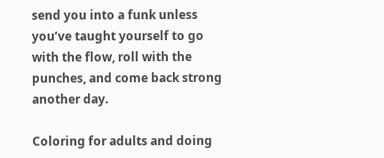send you into a funk unless you’ve taught yourself to go with the flow, roll with the punches, and come back strong another day.

Coloring for adults and doing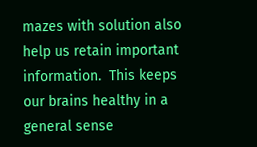mazes with solution also help us retain important information.  This keeps our brains healthy in a general sense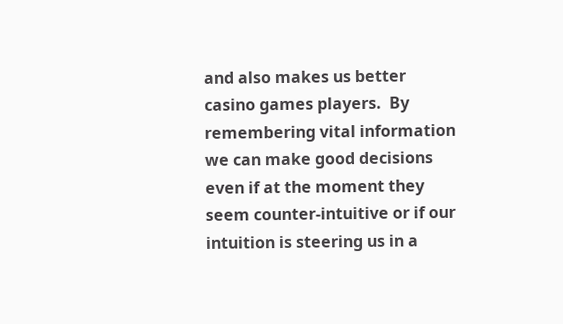and also makes us better casino games players.  By remembering vital information we can make good decisions even if at the moment they seem counter-intuitive or if our intuition is steering us in a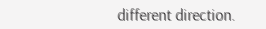different direction.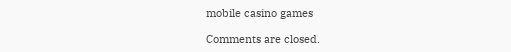mobile casino games

Comments are closed.